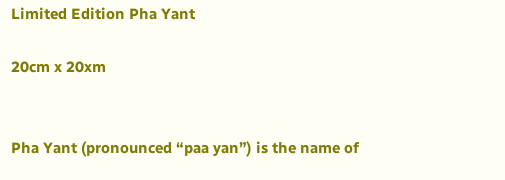Limited Edition Pha Yant

20cm x 20xm


Pha Yant (pronounced “paa yan”) is the name of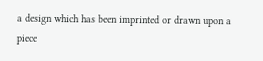a design which has been imprinted or drawn upon a piece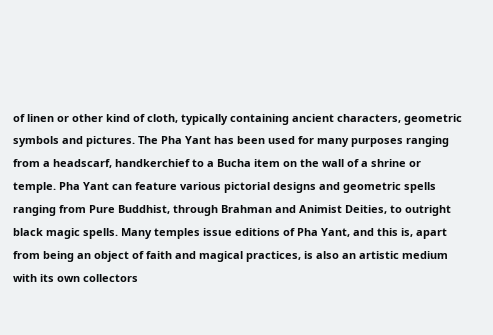of linen or other kind of cloth, typically containing ancient characters, geometric symbols and pictures. The Pha Yant has been used for many purposes ranging from a headscarf, handkerchief to a Bucha item on the wall of a shrine or temple. Pha Yant can feature various pictorial designs and geometric spells ranging from Pure Buddhist, through Brahman and Animist Deities, to outright black magic spells. Many temples issue editions of Pha Yant, and this is, apart from being an object of faith and magical practices, is also an artistic medium with its own collectors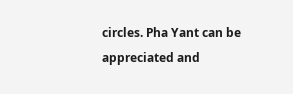circles. Pha Yant can be appreciated and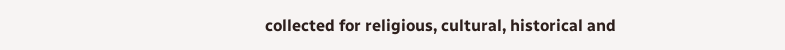collected for religious, cultural, historical and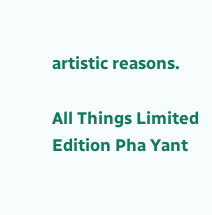artistic reasons.

All Things Limited Edition Pha Yant